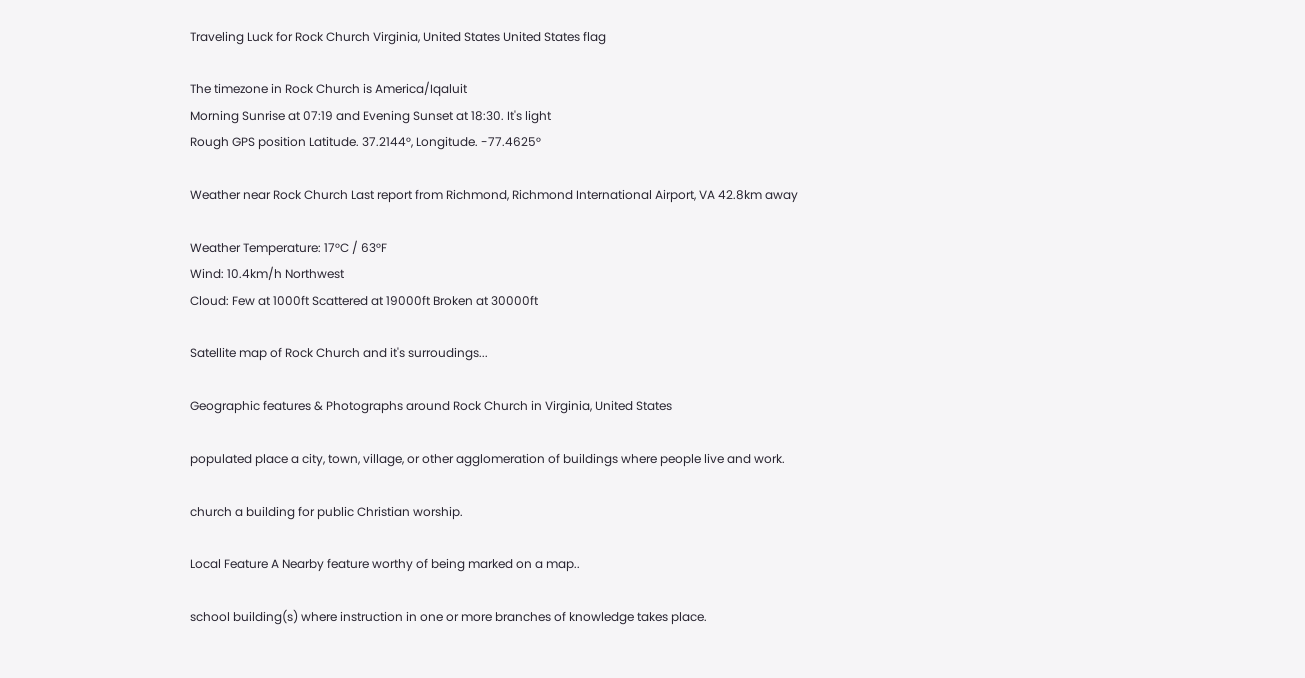Traveling Luck for Rock Church Virginia, United States United States flag

The timezone in Rock Church is America/Iqaluit
Morning Sunrise at 07:19 and Evening Sunset at 18:30. It's light
Rough GPS position Latitude. 37.2144°, Longitude. -77.4625°

Weather near Rock Church Last report from Richmond, Richmond International Airport, VA 42.8km away

Weather Temperature: 17°C / 63°F
Wind: 10.4km/h Northwest
Cloud: Few at 1000ft Scattered at 19000ft Broken at 30000ft

Satellite map of Rock Church and it's surroudings...

Geographic features & Photographs around Rock Church in Virginia, United States

populated place a city, town, village, or other agglomeration of buildings where people live and work.

church a building for public Christian worship.

Local Feature A Nearby feature worthy of being marked on a map..

school building(s) where instruction in one or more branches of knowledge takes place.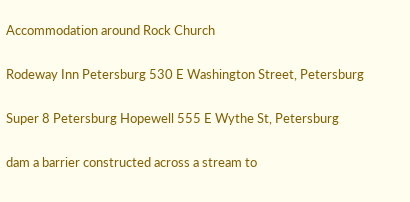Accommodation around Rock Church

Rodeway Inn Petersburg 530 E Washington Street, Petersburg

Super 8 Petersburg Hopewell 555 E Wythe St, Petersburg

dam a barrier constructed across a stream to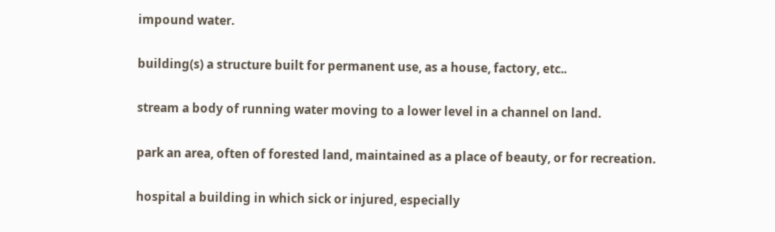impound water.

building(s) a structure built for permanent use, as a house, factory, etc..

stream a body of running water moving to a lower level in a channel on land.

park an area, often of forested land, maintained as a place of beauty, or for recreation.

hospital a building in which sick or injured, especially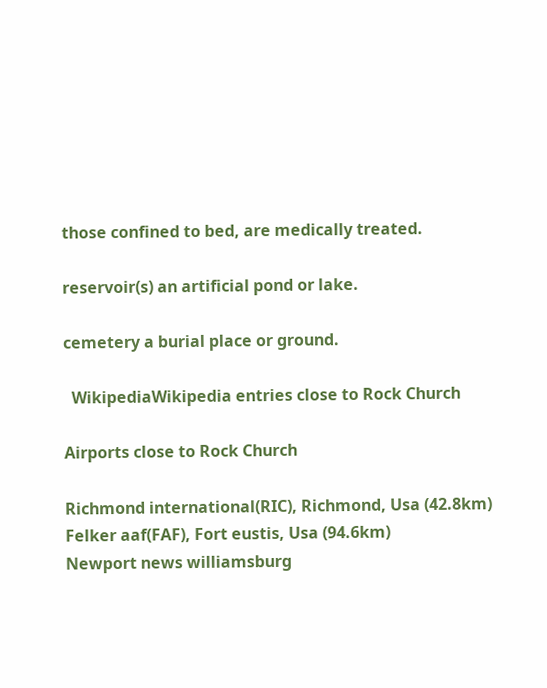those confined to bed, are medically treated.

reservoir(s) an artificial pond or lake.

cemetery a burial place or ground.

  WikipediaWikipedia entries close to Rock Church

Airports close to Rock Church

Richmond international(RIC), Richmond, Usa (42.8km)
Felker aaf(FAF), Fort eustis, Usa (94.6km)
Newport news williamsburg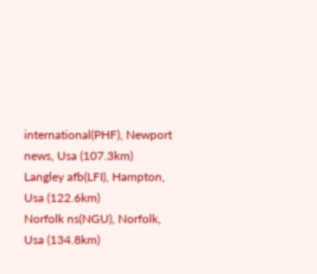international(PHF), Newport news, Usa (107.3km)
Langley afb(LFI), Hampton, Usa (122.6km)
Norfolk ns(NGU), Norfolk, Usa (134.8km)